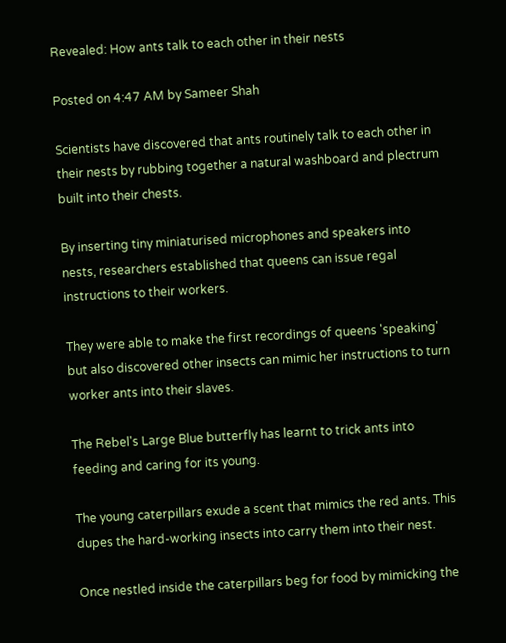Revealed: How ants talk to each other in their nests

Posted on 4:47 AM by Sameer Shah

Scientists have discovered that ants routinely talk to each other in their nests by rubbing together a natural washboard and plectrum built into their chests.

By inserting tiny miniaturised microphones and speakers into nests, researchers established that queens can issue regal instructions to their workers.

They were able to make the first recordings of queens 'speaking' but also discovered other insects can mimic her instructions to turn worker ants into their slaves.

The Rebel's Large Blue butterfly has learnt to trick ants into feeding and caring for its young.

The young caterpillars exude a scent that mimics the red ants. This dupes the hard-working insects into carry them into their nest.

Once nestled inside the caterpillars beg for food by mimicking the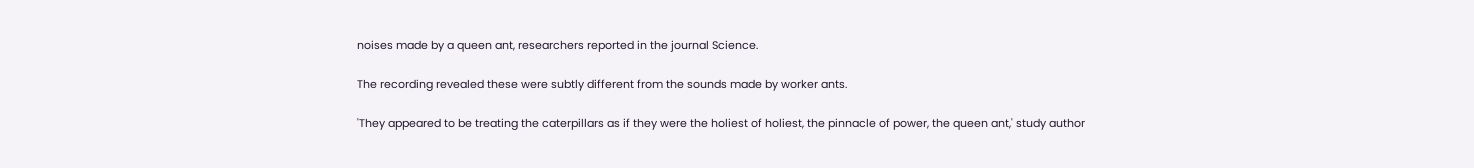noises made by a queen ant, researchers reported in the journal Science.

The recording revealed these were subtly different from the sounds made by worker ants.

'They appeared to be treating the caterpillars as if they were the holiest of holiest, the pinnacle of power, the queen ant,' study author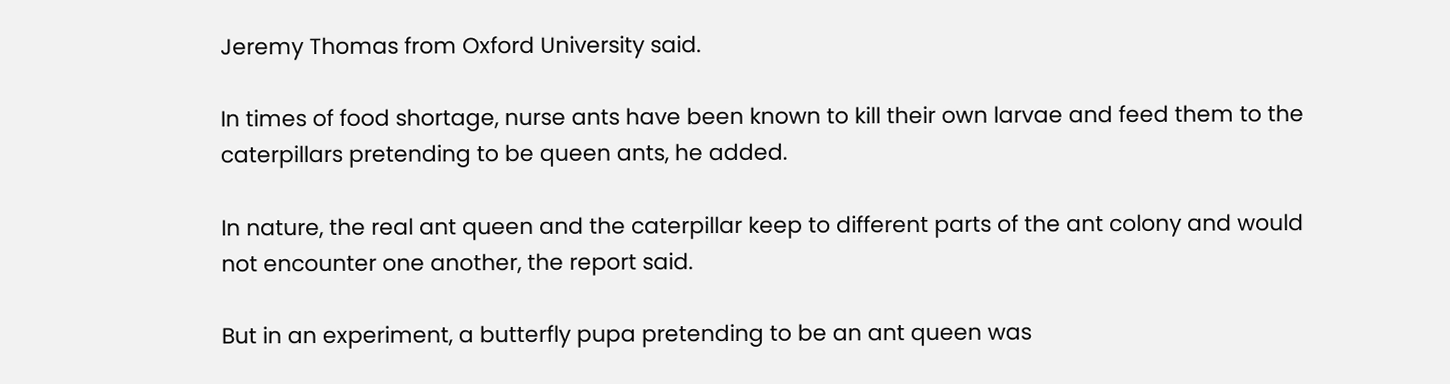Jeremy Thomas from Oxford University said.

In times of food shortage, nurse ants have been known to kill their own larvae and feed them to the caterpillars pretending to be queen ants, he added.

In nature, the real ant queen and the caterpillar keep to different parts of the ant colony and would not encounter one another, the report said.

But in an experiment, a butterfly pupa pretending to be an ant queen was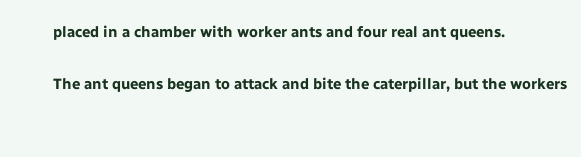placed in a chamber with worker ants and four real ant queens.

The ant queens began to attack and bite the caterpillar, but the workers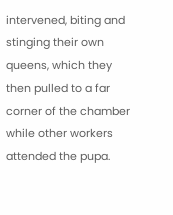intervened, biting and stinging their own queens, which they then pulled to a far corner of the chamber while other workers attended the pupa.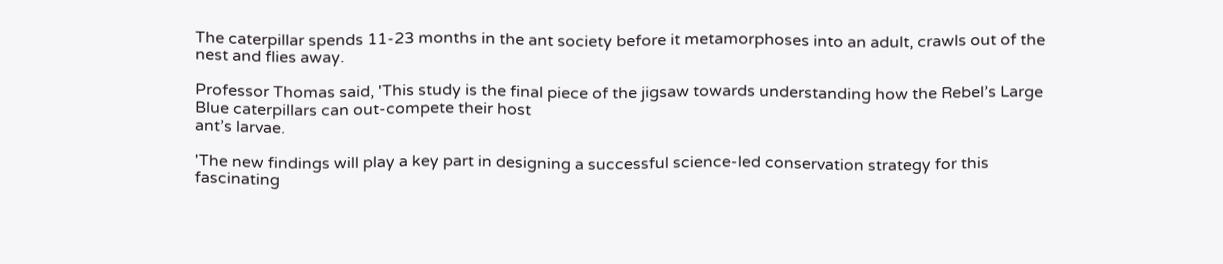The caterpillar spends 11-23 months in the ant society before it metamorphoses into an adult, crawls out of the nest and flies away.

Professor Thomas said, 'This study is the final piece of the jigsaw towards understanding how the Rebel’s Large Blue caterpillars can out-compete their host
ant’s larvae.

'The new findings will play a key part in designing a successful science-led conservation strategy for this fascinating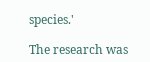species.'

The research was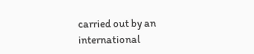carried out by an international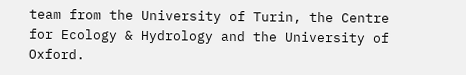team from the University of Turin, the Centre for Ecology & Hydrology and the University of Oxford.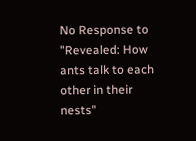No Response to "Revealed: How ants talk to each other in their nests"